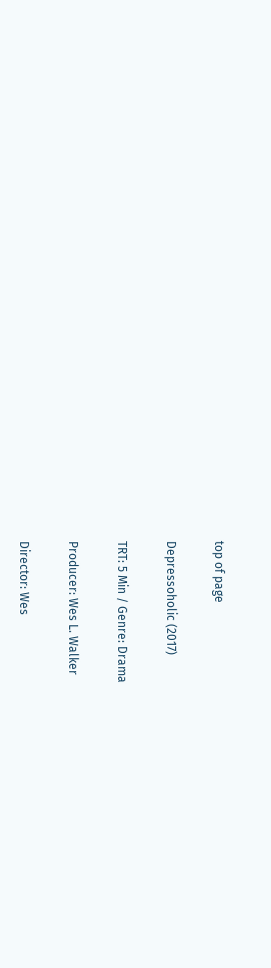top of page

Depressoholic (2017)

TRT: 5 Min / Genre: Drama

Producer: Wes L. Walker

Director: Wes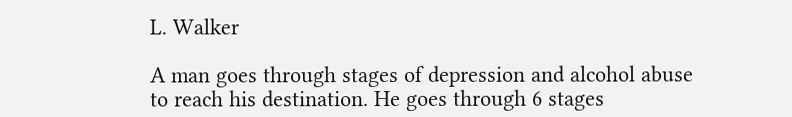L. Walker

A man goes through stages of depression and alcohol abuse to reach his destination. He goes through 6 stages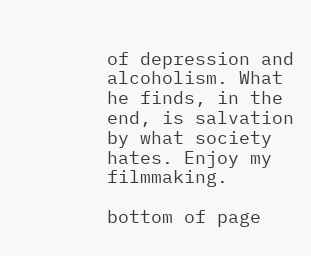of depression and alcoholism. What he finds, in the end, is salvation by what society hates. Enjoy my filmmaking.

bottom of page